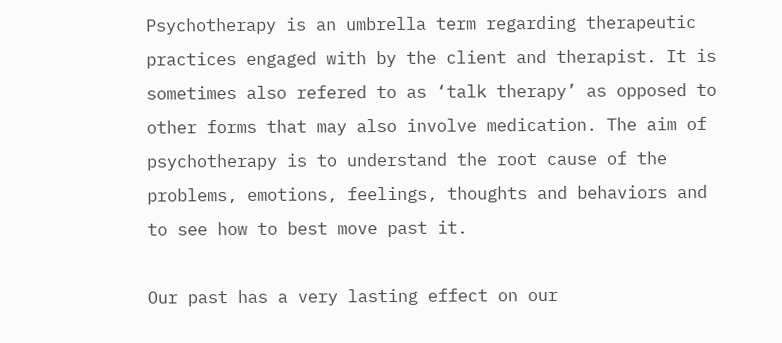Psychotherapy is an umbrella term regarding therapeutic practices engaged with by the client and therapist. It is sometimes also refered to as ‘talk therapy’ as opposed to other forms that may also involve medication. The aim of psychotherapy is to understand the root cause of the  problems, emotions, feelings, thoughts and behaviors and to see how to best move past it.

Our past has a very lasting effect on our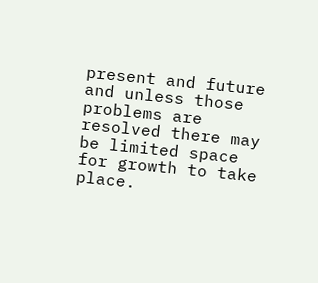present and future and unless those problems are resolved there may be limited space for growth to take place.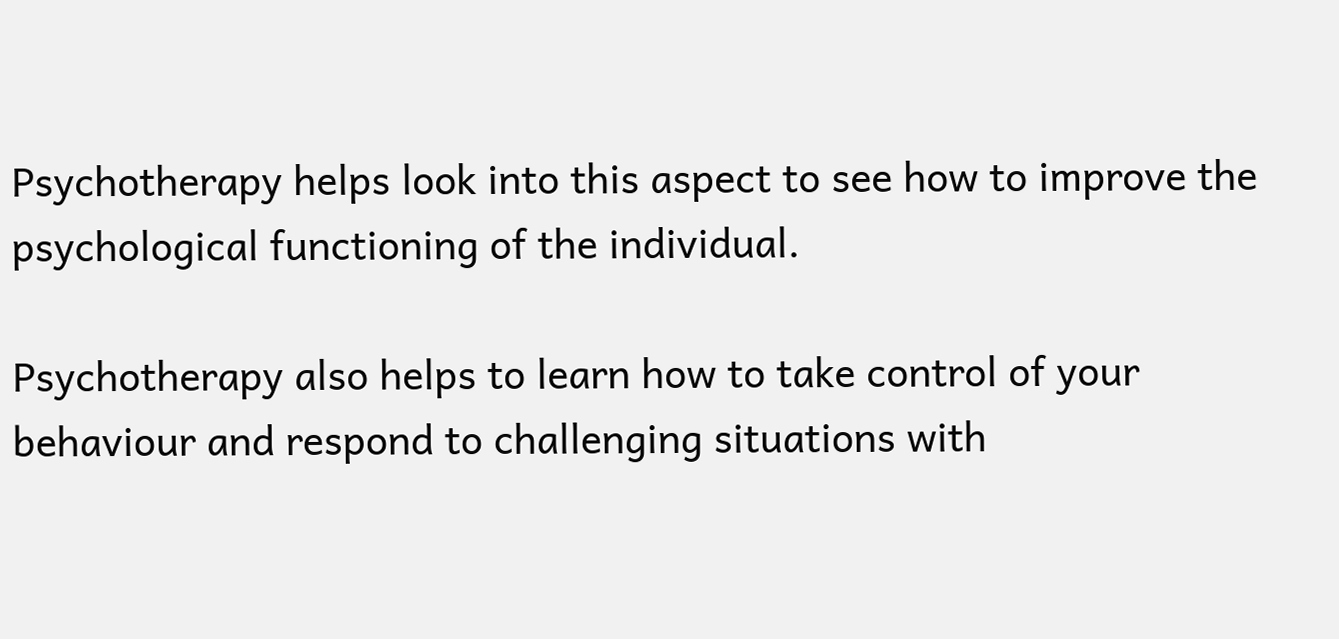Psychotherapy helps look into this aspect to see how to improve the psychological functioning of the individual.

Psychotherapy also helps to learn how to take control of your behaviour and respond to challenging situations with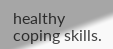healthy coping skills.